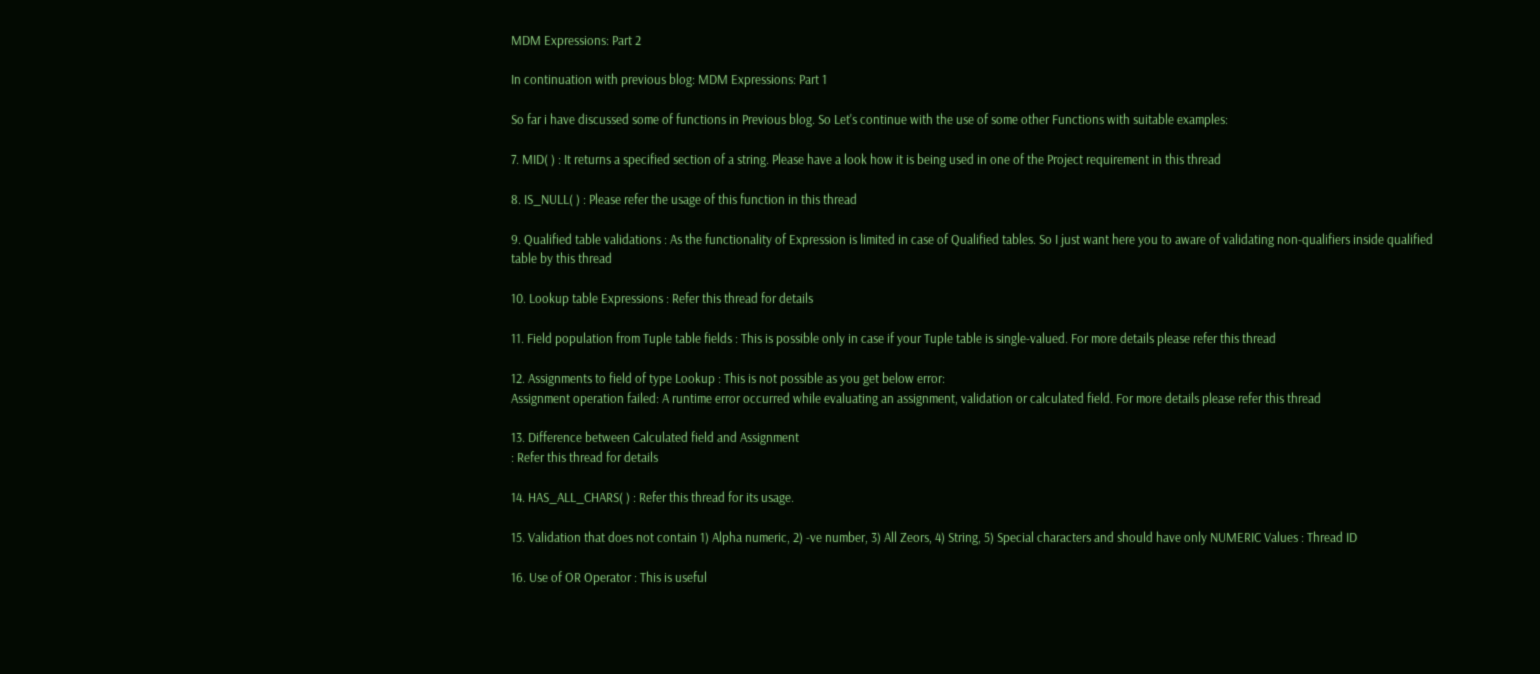MDM Expressions: Part 2

In continuation with previous blog: MDM Expressions: Part 1

So far i have discussed some of functions in Previous blog. So Let's continue with the use of some other Functions with suitable examples:

7. MID( ) : It returns a specified section of a string. Please have a look how it is being used in one of the Project requirement in this thread

8. IS_NULL( ) : Please refer the usage of this function in this thread

9. Qualified table validations : As the functionality of Expression is limited in case of Qualified tables. So I just want here you to aware of validating non-qualifiers inside qualified table by this thread

10. Lookup table Expressions : Refer this thread for details

11. Field population from Tuple table fields : This is possible only in case if your Tuple table is single-valued. For more details please refer this thread

12. Assignments to field of type Lookup : This is not possible as you get below error:
Assignment operation failed: A runtime error occurred while evaluating an assignment, validation or calculated field. For more details please refer this thread

13. Difference between Calculated field and Assignment
: Refer this thread for details

14. HAS_ALL_CHARS( ) : Refer this thread for its usage.

15. Validation that does not contain 1) Alpha numeric, 2) -ve number, 3) All Zeors, 4) String, 5) Special characters and should have only NUMERIC Values : Thread ID

16. Use of OR Operator : This is useful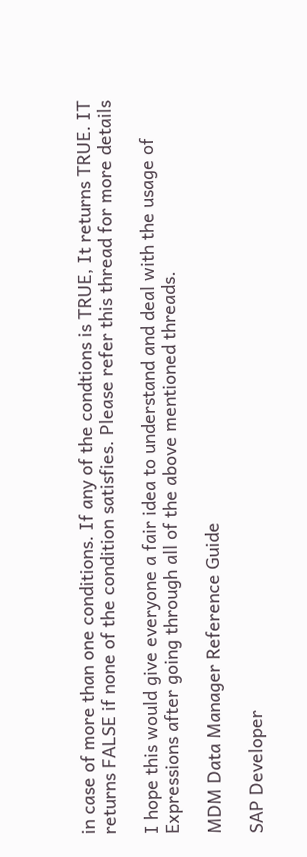in case of more than one conditions. If any of the condtions is TRUE, It returns TRUE. IT returns FALSE if none of the condition satisfies. Please refer this thread for more details

I hope this would give everyone a fair idea to understand and deal with the usage of Expressions after going through all of the above mentioned threads.

MDM Data Manager Reference Guide

SAP Developer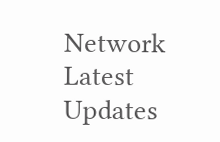Network Latest Updates